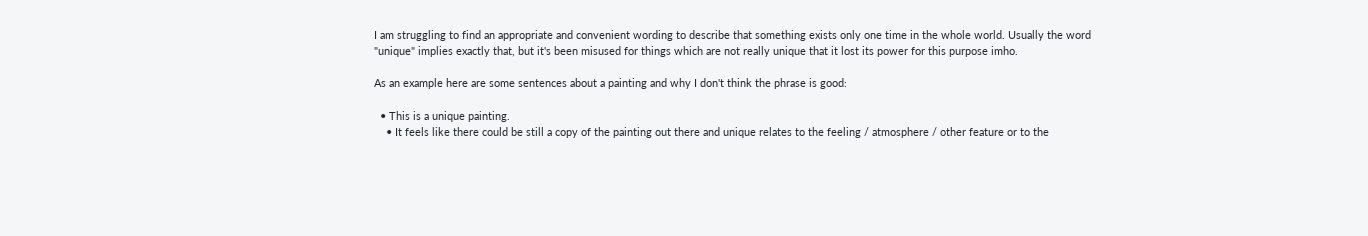I am struggling to find an appropriate and convenient wording to describe that something exists only one time in the whole world. Usually the word "unique" implies exactly that, but it's been misused for things which are not really unique that it lost its power for this purpose imho.

As an example here are some sentences about a painting and why I don't think the phrase is good:

  • This is a unique painting.
    • It feels like there could be still a copy of the painting out there and unique relates to the feeling / atmosphere / other feature or to the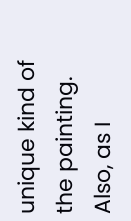unique kind of the painting. Also, as I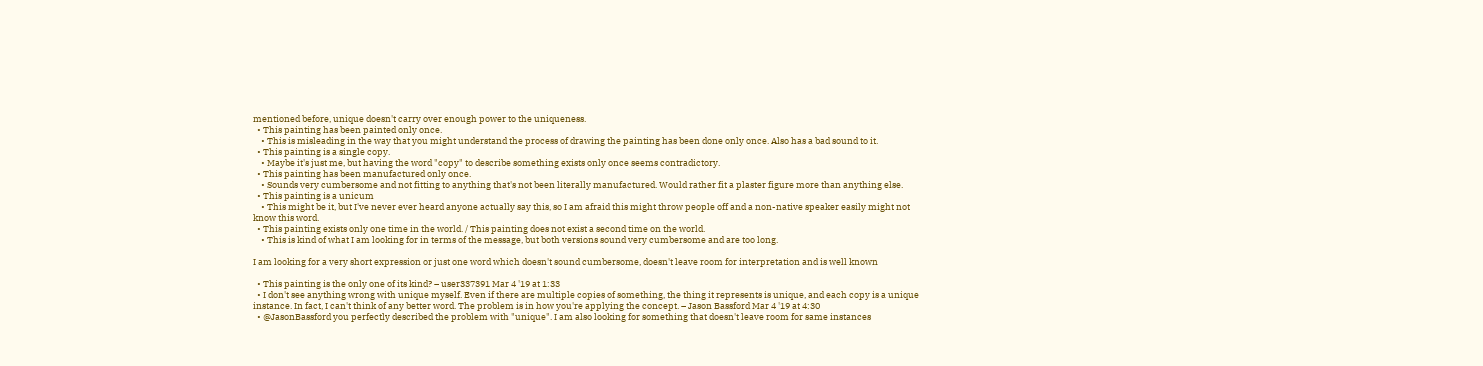mentioned before, unique doesn't carry over enough power to the uniqueness.
  • This painting has been painted only once.
    • This is misleading in the way that you might understand the process of drawing the painting has been done only once. Also has a bad sound to it.
  • This painting is a single copy.
    • Maybe it's just me, but having the word "copy" to describe something exists only once seems contradictory.
  • This painting has been manufactured only once.
    • Sounds very cumbersome and not fitting to anything that's not been literally manufactured. Would rather fit a plaster figure more than anything else.
  • This painting is a unicum
    • This might be it, but I've never ever heard anyone actually say this, so I am afraid this might throw people off and a non-native speaker easily might not know this word.
  • This painting exists only one time in the world. / This painting does not exist a second time on the world.
    • This is kind of what I am looking for in terms of the message, but both versions sound very cumbersome and are too long.

I am looking for a very short expression or just one word which doesn't sound cumbersome, doesn't leave room for interpretation and is well known

  • This painting is the only one of its kind? – user337391 Mar 4 '19 at 1:33
  • I don't see anything wrong with unique myself. Even if there are multiple copies of something, the thing it represents is unique, and each copy is a unique instance. In fact, I can't think of any better word. The problem is in how you're applying the concept. – Jason Bassford Mar 4 '19 at 4:30
  • @JasonBassford you perfectly described the problem with "unique". I am also looking for something that doesn't leave room for same instances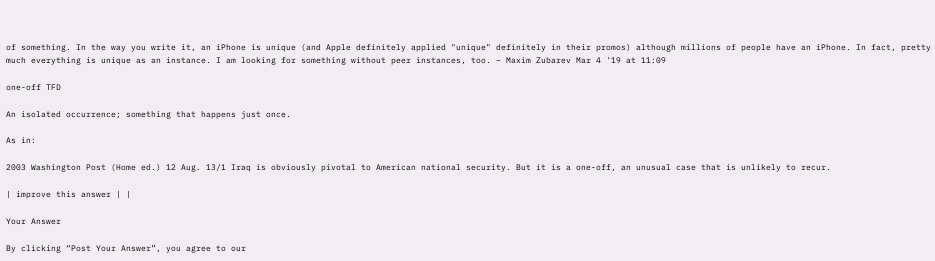of something. In the way you write it, an iPhone is unique (and Apple definitely applied "unique" definitely in their promos) although millions of people have an iPhone. In fact, pretty much everything is unique as an instance. I am looking for something without peer instances, too. – Maxim Zubarev Mar 4 '19 at 11:09

one-off TFD

An isolated occurrence; something that happens just once.

As in:

2003 Washington Post (Home ed.) 12 Aug. 13/1 Iraq is obviously pivotal to American national security. But it is a one-off, an unusual case that is unlikely to recur.

| improve this answer | |

Your Answer

By clicking “Post Your Answer”, you agree to our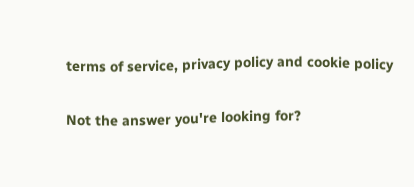terms of service, privacy policy and cookie policy

Not the answer you're looking for?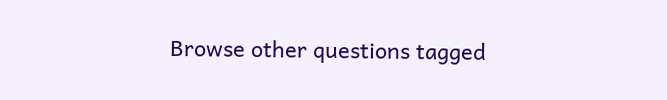Browse other questions tagged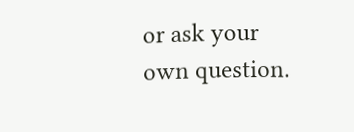or ask your own question.